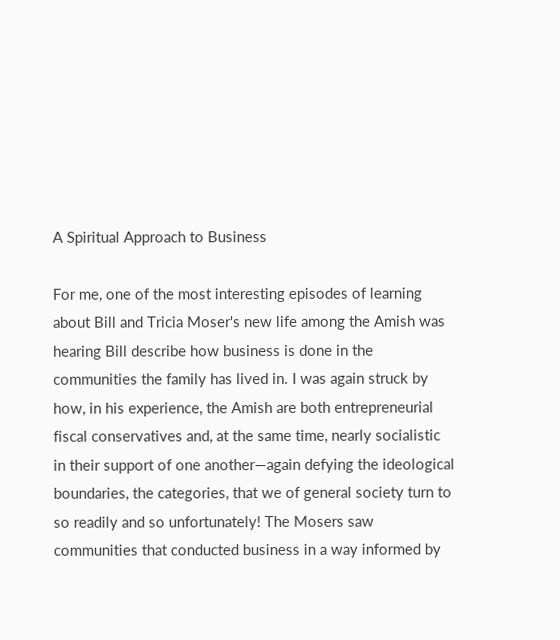A Spiritual Approach to Business

For me, one of the most interesting episodes of learning about Bill and Tricia Moser's new life among the Amish was hearing Bill describe how business is done in the communities the family has lived in. I was again struck by how, in his experience, the Amish are both entrepreneurial fiscal conservatives and, at the same time, nearly socialistic in their support of one another—again defying the ideological boundaries, the categories, that we of general society turn to so readily and so unfortunately! The Mosers saw communities that conducted business in a way informed by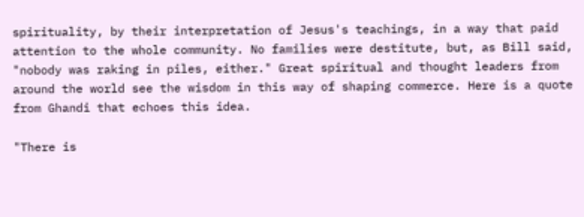spirituality, by their interpretation of Jesus's teachings, in a way that paid attention to the whole community. No families were destitute, but, as Bill said, "nobody was raking in piles, either." Great spiritual and thought leaders from around the world see the wisdom in this way of shaping commerce. Here is a quote from Ghandi that echoes this idea.

"There is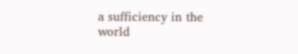a sufficiency in the world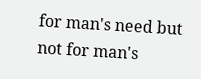for man's need but not for man's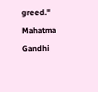greed."
Mahatma Gandhi